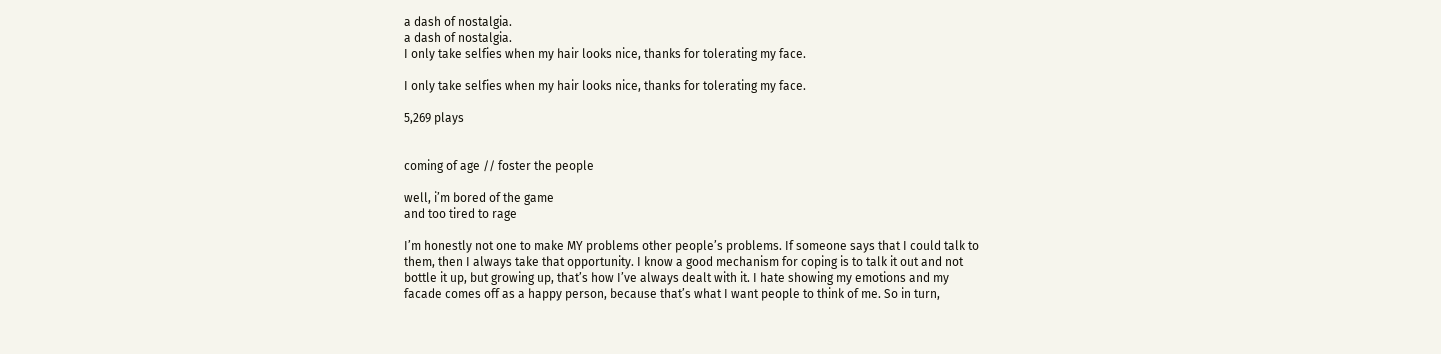a dash of nostalgia.
a dash of nostalgia.
I only take selfies when my hair looks nice, thanks for tolerating my face.

I only take selfies when my hair looks nice, thanks for tolerating my face.

5,269 plays


coming of age // foster the people

well, i’m bored of the game
and too tired to rage

I’m honestly not one to make MY problems other people’s problems. If someone says that I could talk to them, then I always take that opportunity. I know a good mechanism for coping is to talk it out and not bottle it up, but growing up, that’s how I’ve always dealt with it. I hate showing my emotions and my facade comes off as a happy person, because that’s what I want people to think of me. So in turn,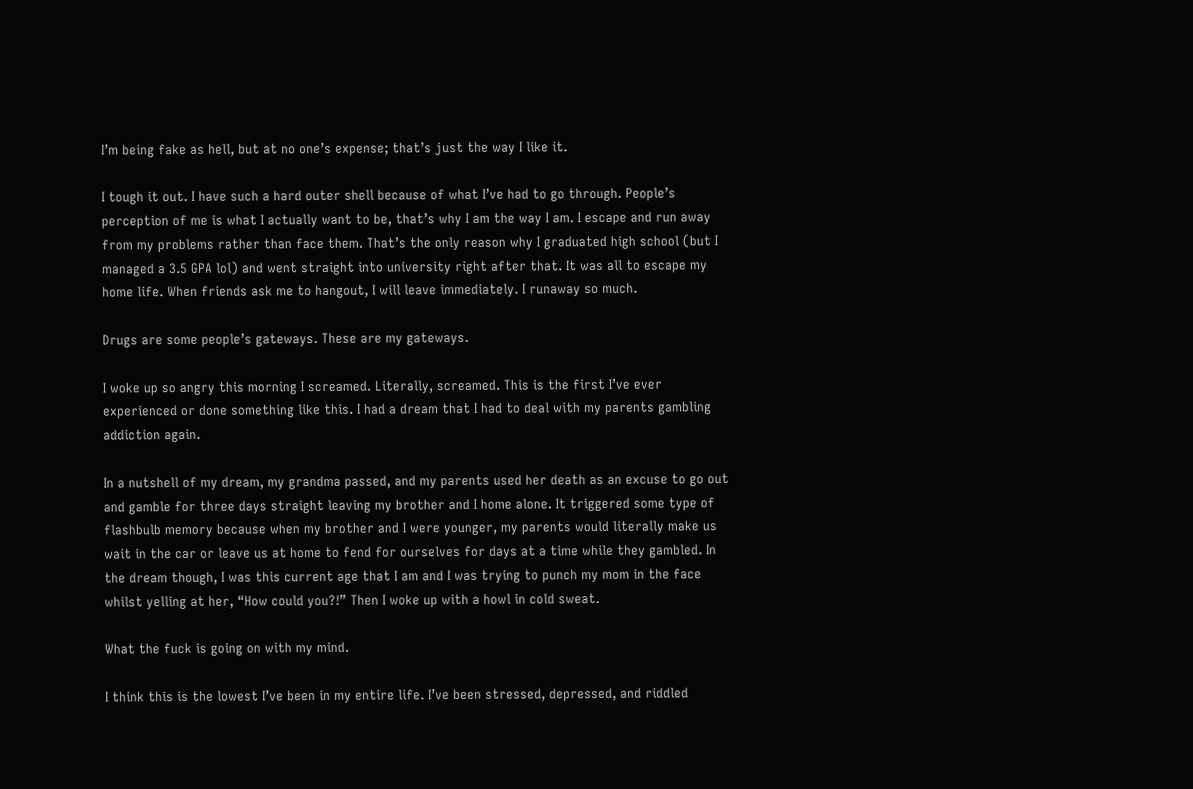I’m being fake as hell, but at no one’s expense; that’s just the way I like it.

I tough it out. I have such a hard outer shell because of what I’ve had to go through. People’s perception of me is what I actually want to be, that’s why I am the way I am. I escape and run away from my problems rather than face them. That’s the only reason why I graduated high school (but I managed a 3.5 GPA lol) and went straight into university right after that. It was all to escape my home life. When friends ask me to hangout, I will leave immediately. I runaway so much.

Drugs are some people’s gateways. These are my gateways.

I woke up so angry this morning I screamed. Literally, screamed. This is the first I’ve ever experienced or done something like this. I had a dream that I had to deal with my parents gambling addiction again.

In a nutshell of my dream, my grandma passed, and my parents used her death as an excuse to go out and gamble for three days straight leaving my brother and I home alone. It triggered some type of flashbulb memory because when my brother and I were younger, my parents would literally make us wait in the car or leave us at home to fend for ourselves for days at a time while they gambled. In the dream though, I was this current age that I am and I was trying to punch my mom in the face whilst yelling at her, “How could you?!” Then I woke up with a howl in cold sweat.

What the fuck is going on with my mind.

I think this is the lowest I’ve been in my entire life. I’ve been stressed, depressed, and riddled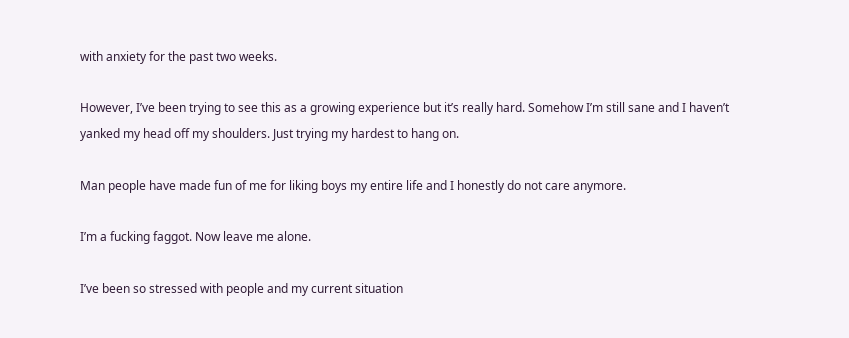with anxiety for the past two weeks.

However, I’ve been trying to see this as a growing experience but it’s really hard. Somehow I’m still sane and I haven’t yanked my head off my shoulders. Just trying my hardest to hang on.

Man people have made fun of me for liking boys my entire life and I honestly do not care anymore.

I’m a fucking faggot. Now leave me alone.

I’ve been so stressed with people and my current situation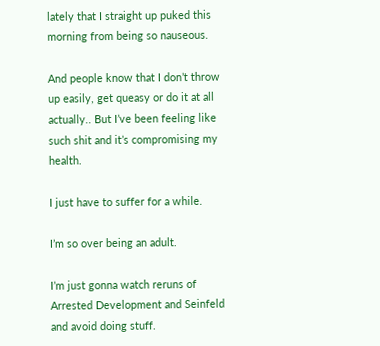lately that I straight up puked this morning from being so nauseous.

And people know that I don’t throw up easily, get queasy or do it at all actually.. But I’ve been feeling like such shit and it’s compromising my health.

I just have to suffer for a while.

I’m so over being an adult.

I’m just gonna watch reruns of Arrested Development and Seinfeld and avoid doing stuff.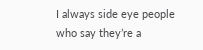I always side eye people who say they’re a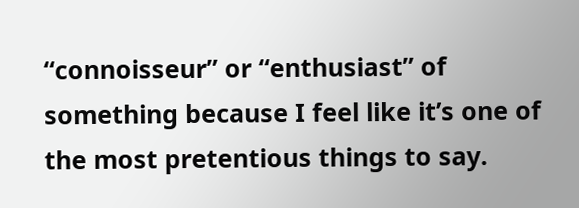“connoisseur” or “enthusiast” of something because I feel like it’s one of the most pretentious things to say.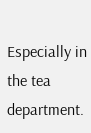Especially in the tea department.